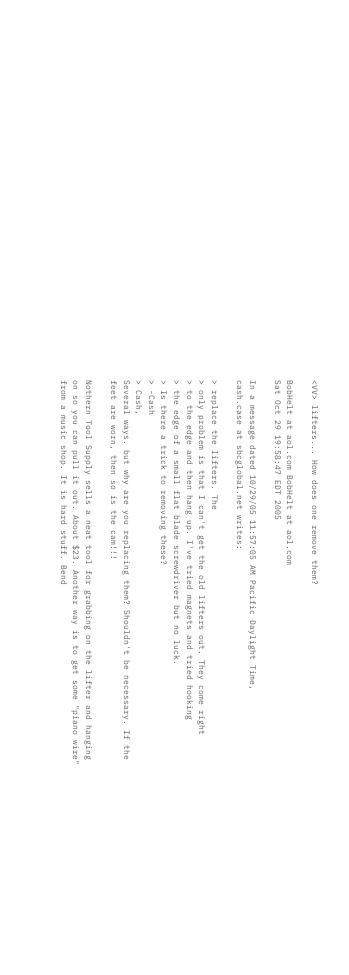<VV> lifters... How does one remove them?

BobHelt at aol.com BobHelt at aol.com
Sat Oct 29 19:58:47 EDT 2005

In a message dated 10/29/05 11:57:05 AM Pacific Daylight Time,
cash.case at sbcglobal.net writes:

> replace the lifters. The
> only problem is that I can't get the old lifters out. They come right
> to the edge and then hang up. I've tried magnets and tried hooking
> the edge of a small flat blade screwdriver but no luck.
> Is there a trick to removing these?
> -Cash
> Cash,
Several ways. but why are you replacing them? Shouldn't be necessary. If the
feet are worn, then so is the cam!!!

Nothern Tool Supply sells a neat tool for grabbing on the lifter and hanging
on so you can pull it out. About $23. Another way is to get some "piano wire"
from a music shop. It is hard stuff. Bend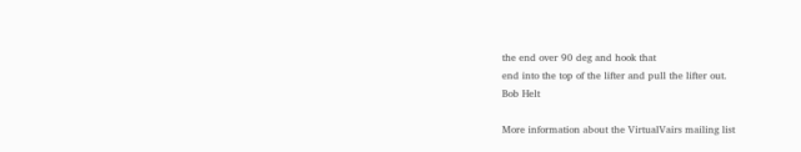the end over 90 deg and hook that
end into the top of the lifter and pull the lifter out.
Bob Helt

More information about the VirtualVairs mailing list